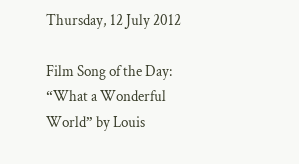Thursday, 12 July 2012

Film Song of the Day: “What a Wonderful World” by Louis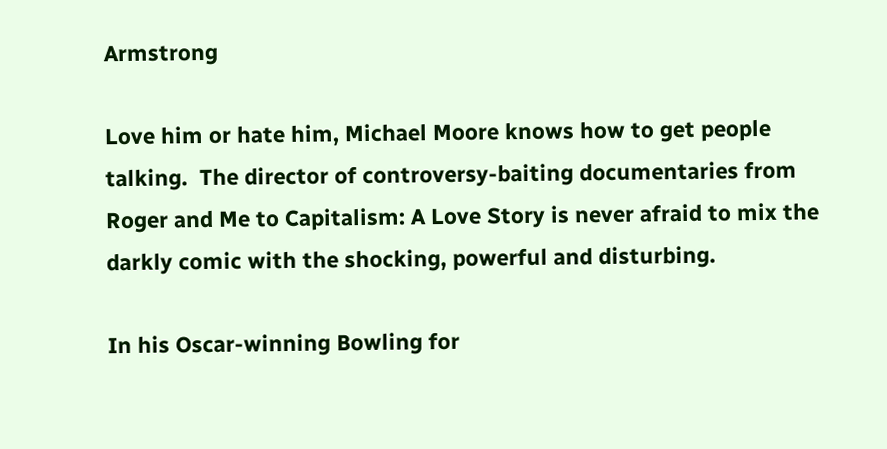Armstrong

Love him or hate him, Michael Moore knows how to get people talking.  The director of controversy-baiting documentaries from Roger and Me to Capitalism: A Love Story is never afraid to mix the darkly comic with the shocking, powerful and disturbing.

In his Oscar-winning Bowling for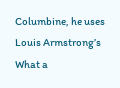Columbine, he uses Louis Armstrong’s What a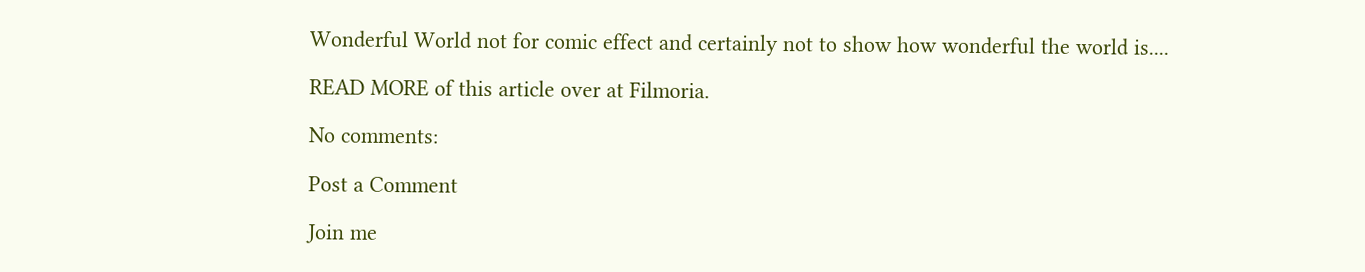Wonderful World not for comic effect and certainly not to show how wonderful the world is....

READ MORE of this article over at Filmoria.

No comments:

Post a Comment

Join me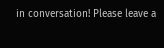in conversation! Please leave a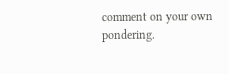comment on your own pondering.